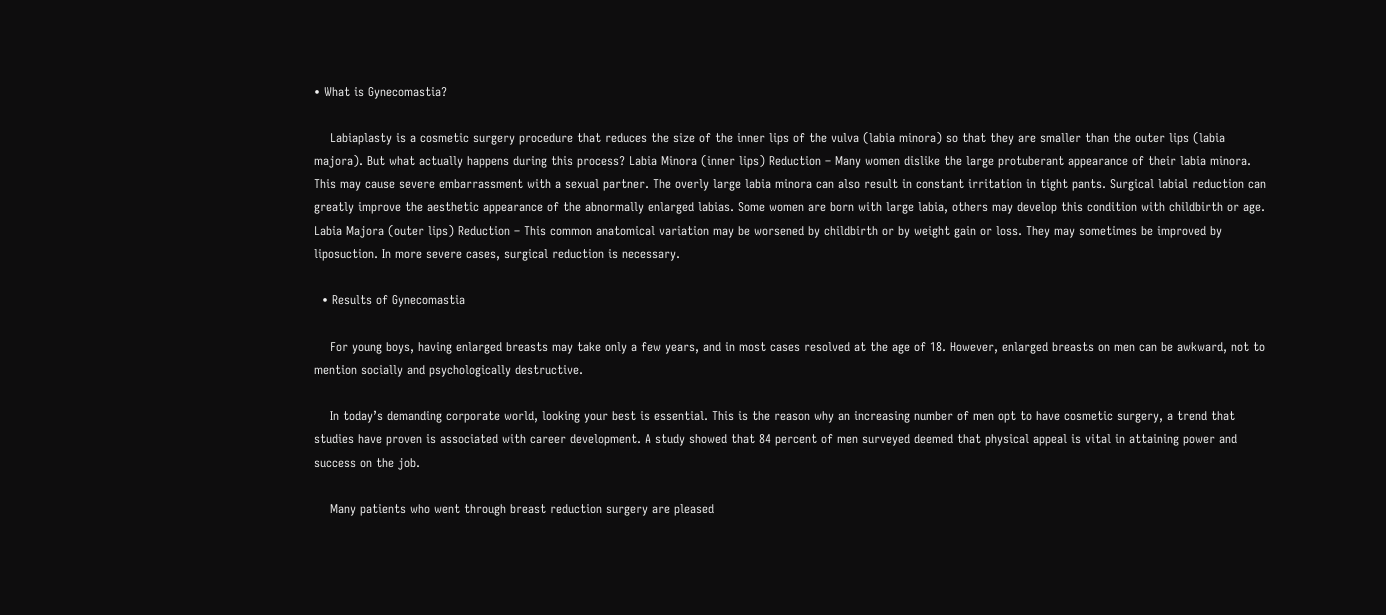• What is Gynecomastia?

    Labiaplasty is a cosmetic surgery procedure that reduces the size of the inner lips of the vulva (labia minora) so that they are smaller than the outer lips (labia majora). But what actually happens during this process? Labia Minora (inner lips) Reduction – Many women dislike the large protuberant appearance of their labia minora. This may cause severe embarrassment with a sexual partner. The overly large labia minora can also result in constant irritation in tight pants. Surgical labial reduction can greatly improve the aesthetic appearance of the abnormally enlarged labias. Some women are born with large labia, others may develop this condition with childbirth or age. Labia Majora (outer lips) Reduction – This common anatomical variation may be worsened by childbirth or by weight gain or loss. They may sometimes be improved by liposuction. In more severe cases, surgical reduction is necessary.

  • Results of Gynecomastia

    For young boys, having enlarged breasts may take only a few years, and in most cases resolved at the age of 18. However, enlarged breasts on men can be awkward, not to mention socially and psychologically destructive.

    In today’s demanding corporate world, looking your best is essential. This is the reason why an increasing number of men opt to have cosmetic surgery, a trend that studies have proven is associated with career development. A study showed that 84 percent of men surveyed deemed that physical appeal is vital in attaining power and success on the job.

    Many patients who went through breast reduction surgery are pleased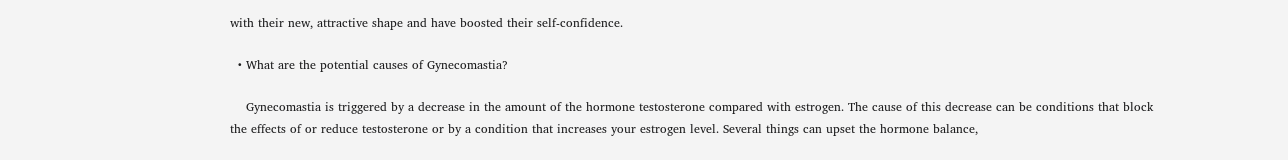with their new, attractive shape and have boosted their self-confidence.

  • What are the potential causes of Gynecomastia?

    Gynecomastia is triggered by a decrease in the amount of the hormone testosterone compared with estrogen. The cause of this decrease can be conditions that block the effects of or reduce testosterone or by a condition that increases your estrogen level. Several things can upset the hormone balance,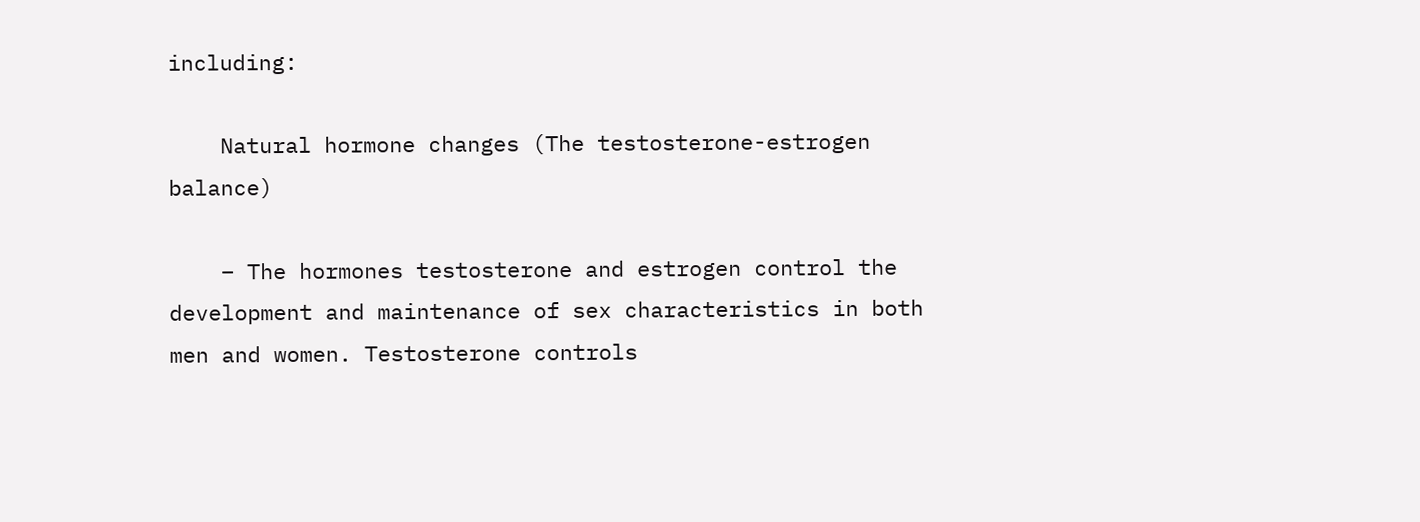including:

    Natural hormone changes (The testosterone-estrogen balance)

    – The hormones testosterone and estrogen control the development and maintenance of sex characteristics in both men and women. Testosterone controls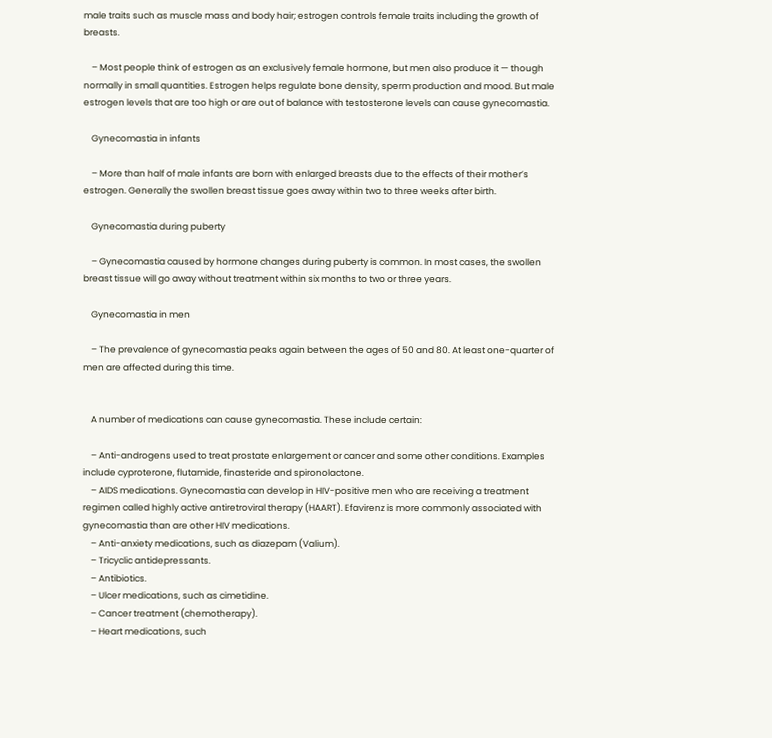male traits such as muscle mass and body hair; estrogen controls female traits including the growth of breasts.

    – Most people think of estrogen as an exclusively female hormone, but men also produce it — though normally in small quantities. Estrogen helps regulate bone density, sperm production and mood. But male estrogen levels that are too high or are out of balance with testosterone levels can cause gynecomastia.

    Gynecomastia in infants

    – More than half of male infants are born with enlarged breasts due to the effects of their mother’s estrogen. Generally the swollen breast tissue goes away within two to three weeks after birth.

    Gynecomastia during puberty

    – Gynecomastia caused by hormone changes during puberty is common. In most cases, the swollen breast tissue will go away without treatment within six months to two or three years.

    Gynecomastia in men

    – The prevalence of gynecomastia peaks again between the ages of 50 and 80. At least one-quarter of men are affected during this time.


    A number of medications can cause gynecomastia. These include certain:

    – Anti-androgens used to treat prostate enlargement or cancer and some other conditions. Examples include cyproterone, flutamide, finasteride and spironolactone.
    – AIDS medications. Gynecomastia can develop in HIV-positive men who are receiving a treatment regimen called highly active antiretroviral therapy (HAART). Efavirenz is more commonly associated with gynecomastia than are other HIV medications.
    – Anti-anxiety medications, such as diazepam (Valium).
    – Tricyclic antidepressants.
    – Antibiotics.
    – Ulcer medications, such as cimetidine.
    – Cancer treatment (chemotherapy).
    – Heart medications, such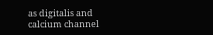as digitalis and calcium channel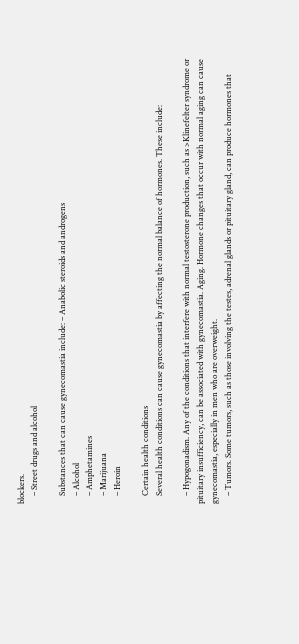blockers.
    – Street drugs and alcohol

    Substances that can cause gynecomastia include: – Anabolic steroids and androgens
    – Alcohol
    – Amphetamines
    – Marijuana
    – Heroin

    Certain health conditions
    Several health conditions can cause gynecomastia by affecting the normal balance of hormones. These include:

    – Hypogonadism. Any of the conditions that interfere with normal testosterone production, such as >Klinefelter syndrome or pituitary insufficiency, can be associated with gynecomastia. Aging. Hormone changes that occur with normal aging can cause gynecomastia, especially in men who are overweight.
    – Tumors. Some tumors, such as those involving the testes, adrenal glands or pituitary gland, can produce hormones that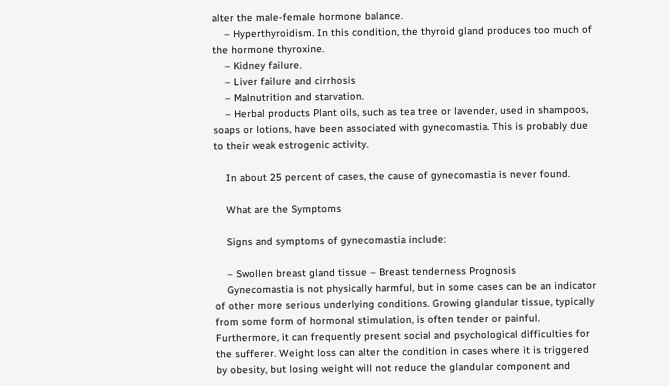alter the male-female hormone balance.
    – Hyperthyroidism. In this condition, the thyroid gland produces too much of the hormone thyroxine.
    – Kidney failure.
    – Liver failure and cirrhosis
    – Malnutrition and starvation.
    – Herbal products Plant oils, such as tea tree or lavender, used in shampoos, soaps or lotions, have been associated with gynecomastia. This is probably due to their weak estrogenic activity.

    In about 25 percent of cases, the cause of gynecomastia is never found.

    What are the Symptoms

    Signs and symptoms of gynecomastia include:

    – Swollen breast gland tissue – Breast tenderness Prognosis
    Gynecomastia is not physically harmful, but in some cases can be an indicator of other more serious underlying conditions. Growing glandular tissue, typically from some form of hormonal stimulation, is often tender or painful. Furthermore, it can frequently present social and psychological difficulties for the sufferer. Weight loss can alter the condition in cases where it is triggered by obesity, but losing weight will not reduce the glandular component and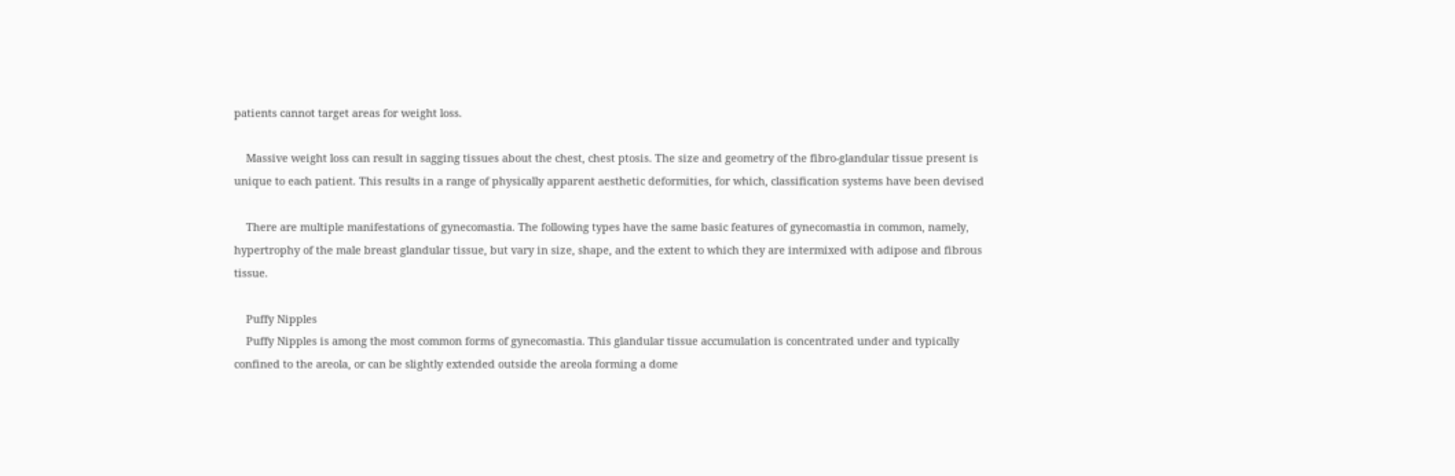patients cannot target areas for weight loss.

    Massive weight loss can result in sagging tissues about the chest, chest ptosis. The size and geometry of the fibro-glandular tissue present is unique to each patient. This results in a range of physically apparent aesthetic deformities, for which, classification systems have been devised

    There are multiple manifestations of gynecomastia. The following types have the same basic features of gynecomastia in common, namely, hypertrophy of the male breast glandular tissue, but vary in size, shape, and the extent to which they are intermixed with adipose and fibrous tissue.

    Puffy Nipples
    Puffy Nipples is among the most common forms of gynecomastia. This glandular tissue accumulation is concentrated under and typically confined to the areola, or can be slightly extended outside the areola forming a dome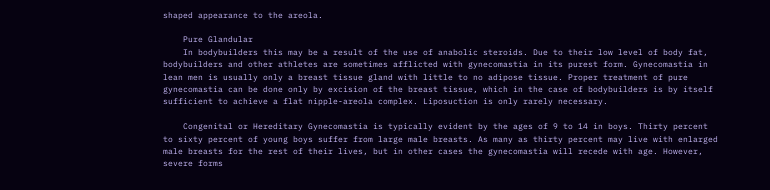shaped appearance to the areola.

    Pure Glandular
    In bodybuilders this may be a result of the use of anabolic steroids. Due to their low level of body fat, bodybuilders and other athletes are sometimes afflicted with gynecomastia in its purest form. Gynecomastia in lean men is usually only a breast tissue gland with little to no adipose tissue. Proper treatment of pure gynecomastia can be done only by excision of the breast tissue, which in the case of bodybuilders is by itself sufficient to achieve a flat nipple-areola complex. Liposuction is only rarely necessary.

    Congenital or Hereditary Gynecomastia is typically evident by the ages of 9 to 14 in boys. Thirty percent to sixty percent of young boys suffer from large male breasts. As many as thirty percent may live with enlarged male breasts for the rest of their lives, but in other cases the gynecomastia will recede with age. However, severe forms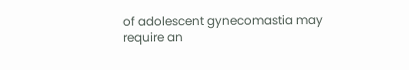of adolescent gynecomastia may require an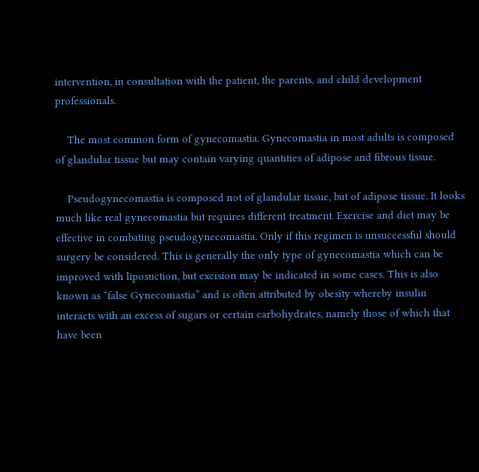intervention, in consultation with the patient, the parents, and child development professionals.

    The most common form of gynecomastia. Gynecomastia in most adults is composed of glandular tissue but may contain varying quantities of adipose and fibrous tissue.

    Pseudogynecomastia is composed not of glandular tissue, but of adipose tissue. It looks much like real gynecomastia but requires different treatment. Exercise and diet may be effective in combating pseudogynecomastia. Only if this regimen is unsuccessful should surgery be considered. This is generally the only type of gynecomastia which can be improved with liposuction, but excision may be indicated in some cases. This is also known as “false Gynecomastia” and is often attributed by obesity whereby insulin interacts with an excess of sugars or certain carbohydrates, namely those of which that have been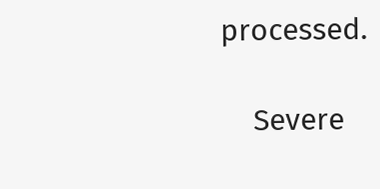processed.

    Severe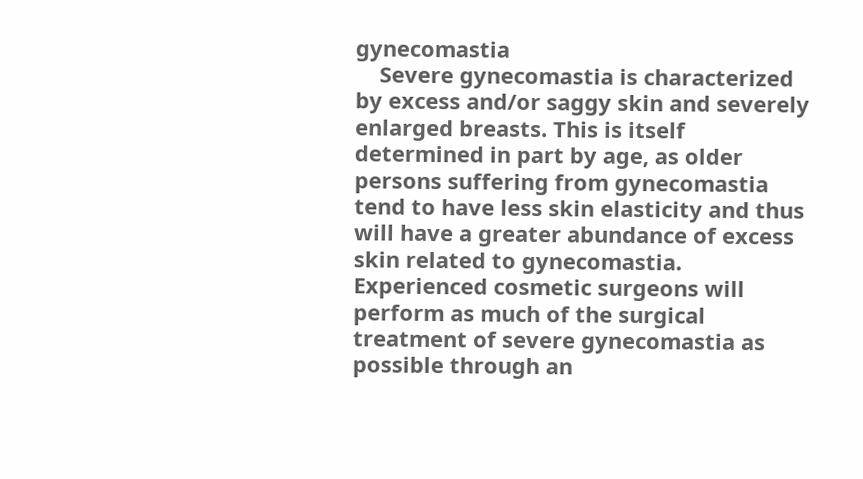gynecomastia
    Severe gynecomastia is characterized by excess and/or saggy skin and severely enlarged breasts. This is itself determined in part by age, as older persons suffering from gynecomastia tend to have less skin elasticity and thus will have a greater abundance of excess skin related to gynecomastia. Experienced cosmetic surgeons will perform as much of the surgical treatment of severe gynecomastia as possible through an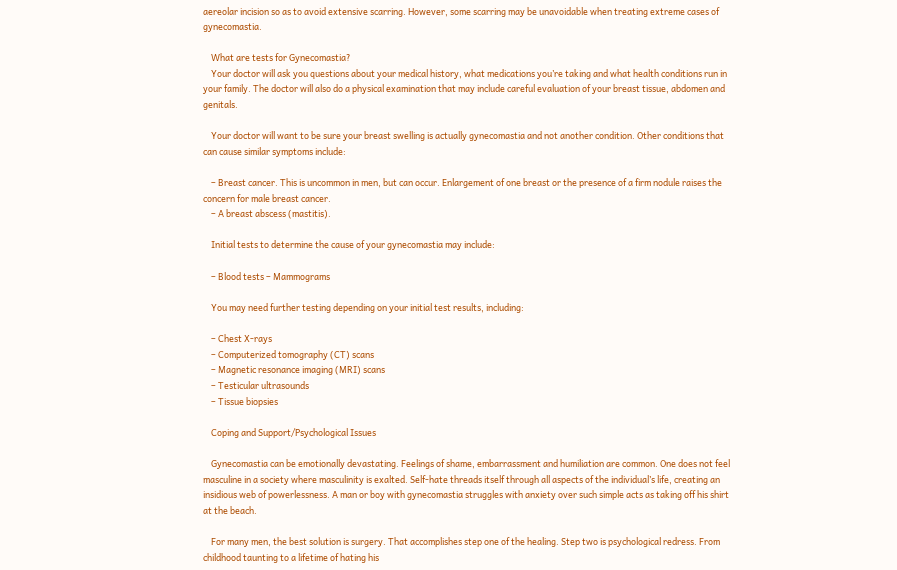aereolar incision so as to avoid extensive scarring. However, some scarring may be unavoidable when treating extreme cases of gynecomastia.

    What are tests for Gynecomastia?
    Your doctor will ask you questions about your medical history, what medications you’re taking and what health conditions run in your family. The doctor will also do a physical examination that may include careful evaluation of your breast tissue, abdomen and genitals.

    Your doctor will want to be sure your breast swelling is actually gynecomastia and not another condition. Other conditions that can cause similar symptoms include:

    – Breast cancer. This is uncommon in men, but can occur. Enlargement of one breast or the presence of a firm nodule raises the concern for male breast cancer.
    – A breast abscess (mastitis).

    Initial tests to determine the cause of your gynecomastia may include:

    – Blood tests – Mammograms

    You may need further testing depending on your initial test results, including:

    – Chest X-rays
    – Computerized tomography (CT) scans
    – Magnetic resonance imaging (MRI) scans
    – Testicular ultrasounds
    – Tissue biopsies

    Coping and Support/Psychological Issues

    Gynecomastia can be emotionally devastating. Feelings of shame, embarrassment and humiliation are common. One does not feel masculine in a society where masculinity is exalted. Self-hate threads itself through all aspects of the individual’s life, creating an insidious web of powerlessness. A man or boy with gynecomastia struggles with anxiety over such simple acts as taking off his shirt at the beach.

    For many men, the best solution is surgery. That accomplishes step one of the healing. Step two is psychological redress. From childhood taunting to a lifetime of hating his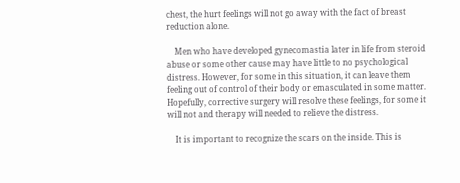chest, the hurt feelings will not go away with the fact of breast reduction alone.

    Men who have developed gynecomastia later in life from steroid abuse or some other cause may have little to no psychological distress. However, for some in this situation, it can leave them feeling out of control of their body or emasculated in some matter. Hopefully, corrective surgery will resolve these feelings, for some it will not and therapy will needed to relieve the distress.

    It is important to recognize the scars on the inside. This is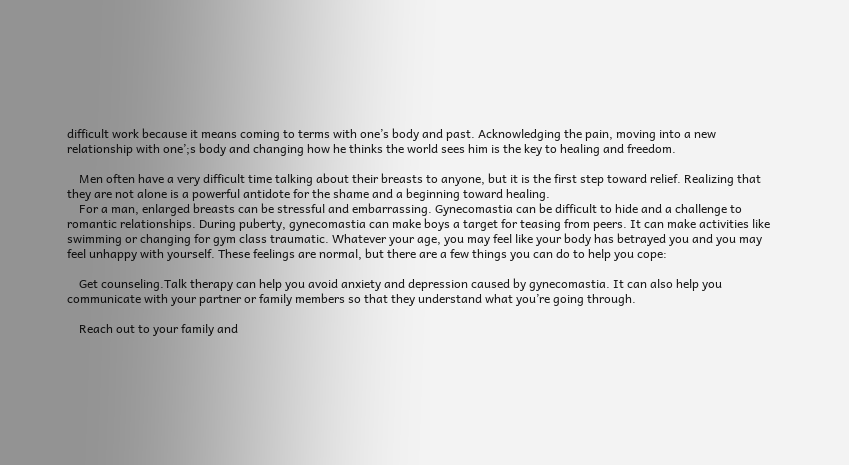difficult work because it means coming to terms with one’s body and past. Acknowledging the pain, moving into a new relationship with one’;s body and changing how he thinks the world sees him is the key to healing and freedom.

    Men often have a very difficult time talking about their breasts to anyone, but it is the first step toward relief. Realizing that they are not alone is a powerful antidote for the shame and a beginning toward healing.
    For a man, enlarged breasts can be stressful and embarrassing. Gynecomastia can be difficult to hide and a challenge to romantic relationships. During puberty, gynecomastia can make boys a target for teasing from peers. It can make activities like swimming or changing for gym class traumatic. Whatever your age, you may feel like your body has betrayed you and you may feel unhappy with yourself. These feelings are normal, but there are a few things you can do to help you cope:

    Get counseling.Talk therapy can help you avoid anxiety and depression caused by gynecomastia. It can also help you communicate with your partner or family members so that they understand what you’re going through.

    Reach out to your family and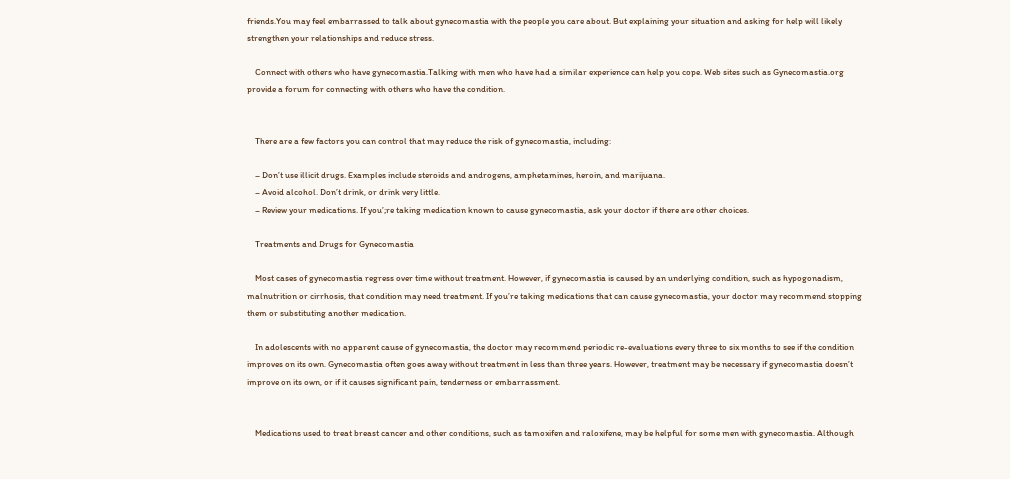friends.You may feel embarrassed to talk about gynecomastia with the people you care about. But explaining your situation and asking for help will likely strengthen your relationships and reduce stress.

    Connect with others who have gynecomastia.Talking with men who have had a similar experience can help you cope. Web sites such as Gynecomastia.org provide a forum for connecting with others who have the condition.


    There are a few factors you can control that may reduce the risk of gynecomastia, including:

    – Don’t use illicit drugs. Examples include steroids and androgens, amphetamines, heroin, and marijuana.
    – Avoid alcohol. Don’t drink, or drink very little.
    – Review your medications. If you’;re taking medication known to cause gynecomastia, ask your doctor if there are other choices.

    Treatments and Drugs for Gynecomastia

    Most cases of gynecomastia regress over time without treatment. However, if gynecomastia is caused by an underlying condition, such as hypogonadism, malnutrition or cirrhosis, that condition may need treatment. If you’re taking medications that can cause gynecomastia, your doctor may recommend stopping them or substituting another medication.

    In adolescents with no apparent cause of gynecomastia, the doctor may recommend periodic re-evaluations every three to six months to see if the condition improves on its own. Gynecomastia often goes away without treatment in less than three years. However, treatment may be necessary if gynecomastia doesn’t improve on its own, or if it causes significant pain, tenderness or embarrassment.


    Medications used to treat breast cancer and other conditions, such as tamoxifen and raloxifene, may be helpful for some men with gynecomastia. Although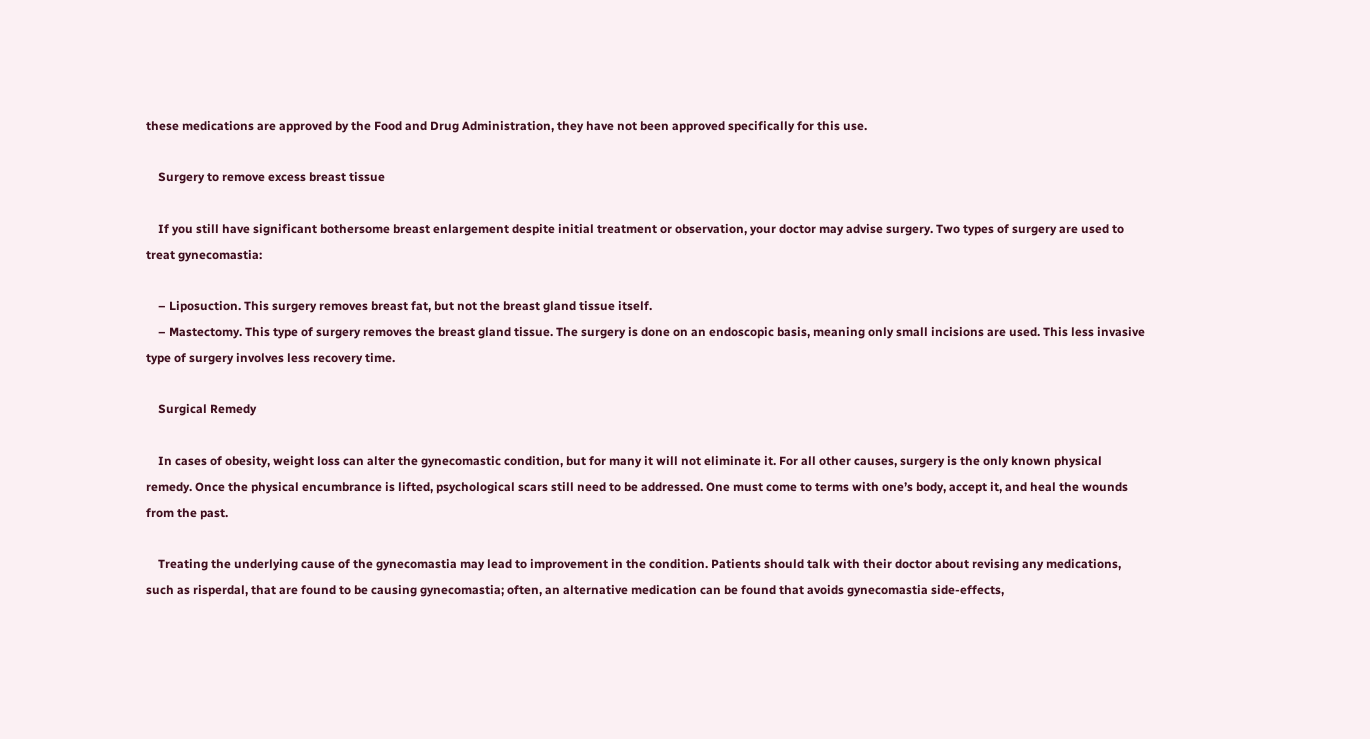these medications are approved by the Food and Drug Administration, they have not been approved specifically for this use.

    Surgery to remove excess breast tissue

    If you still have significant bothersome breast enlargement despite initial treatment or observation, your doctor may advise surgery. Two types of surgery are used to treat gynecomastia:

    – Liposuction. This surgery removes breast fat, but not the breast gland tissue itself.
    – Mastectomy. This type of surgery removes the breast gland tissue. The surgery is done on an endoscopic basis, meaning only small incisions are used. This less invasive type of surgery involves less recovery time.

    Surgical Remedy

    In cases of obesity, weight loss can alter the gynecomastic condition, but for many it will not eliminate it. For all other causes, surgery is the only known physical remedy. Once the physical encumbrance is lifted, psychological scars still need to be addressed. One must come to terms with one’s body, accept it, and heal the wounds from the past.

    Treating the underlying cause of the gynecomastia may lead to improvement in the condition. Patients should talk with their doctor about revising any medications, such as risperdal, that are found to be causing gynecomastia; often, an alternative medication can be found that avoids gynecomastia side-effects,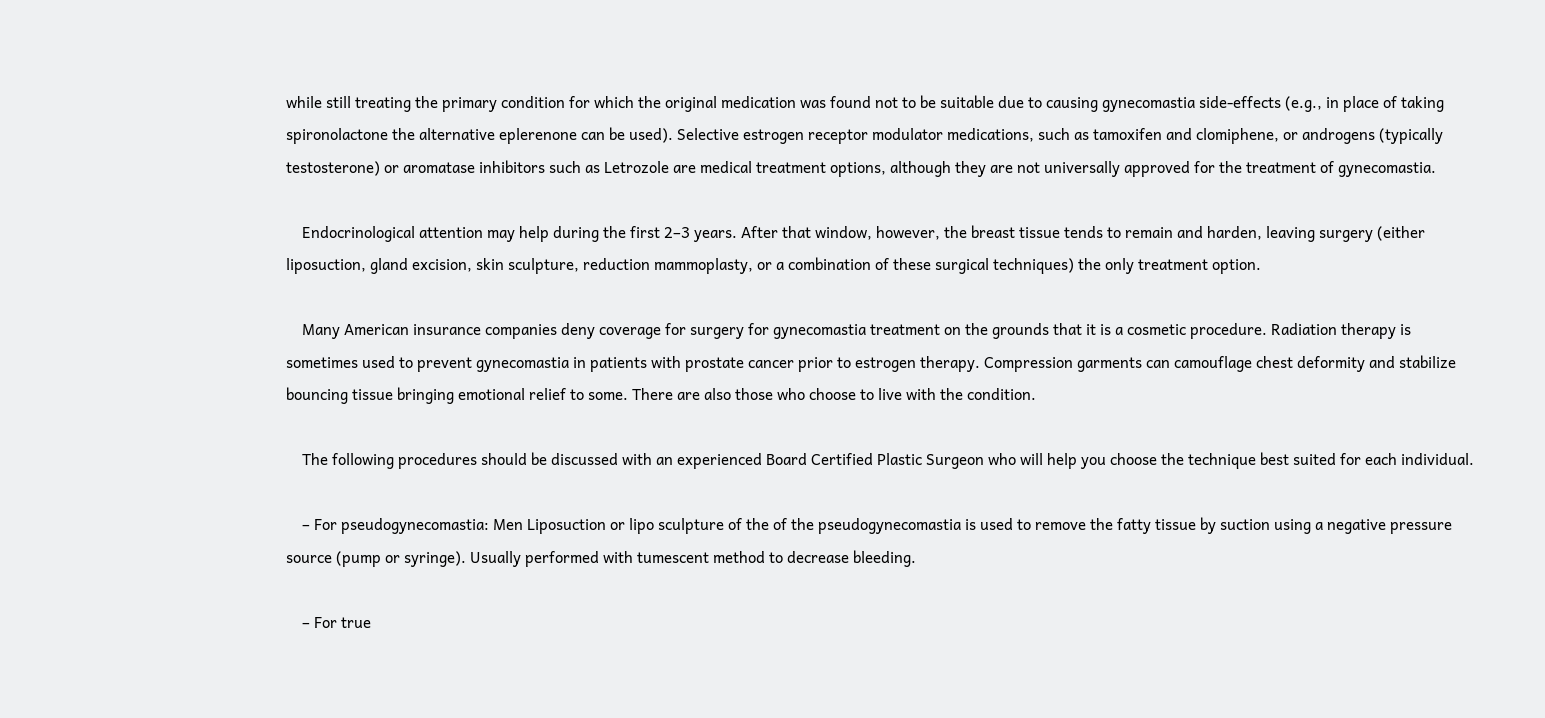while still treating the primary condition for which the original medication was found not to be suitable due to causing gynecomastia side-effects (e.g., in place of taking spironolactone the alternative eplerenone can be used). Selective estrogen receptor modulator medications, such as tamoxifen and clomiphene, or androgens (typically testosterone) or aromatase inhibitors such as Letrozole are medical treatment options, although they are not universally approved for the treatment of gynecomastia.

    Endocrinological attention may help during the first 2–3 years. After that window, however, the breast tissue tends to remain and harden, leaving surgery (either liposuction, gland excision, skin sculpture, reduction mammoplasty, or a combination of these surgical techniques) the only treatment option.

    Many American insurance companies deny coverage for surgery for gynecomastia treatment on the grounds that it is a cosmetic procedure. Radiation therapy is sometimes used to prevent gynecomastia in patients with prostate cancer prior to estrogen therapy. Compression garments can camouflage chest deformity and stabilize bouncing tissue bringing emotional relief to some. There are also those who choose to live with the condition.

    The following procedures should be discussed with an experienced Board Certified Plastic Surgeon who will help you choose the technique best suited for each individual.

    – For pseudogynecomastia: Men Liposuction or lipo sculpture of the of the pseudogynecomastia is used to remove the fatty tissue by suction using a negative pressure source (pump or syringe). Usually performed with tumescent method to decrease bleeding.

    – For true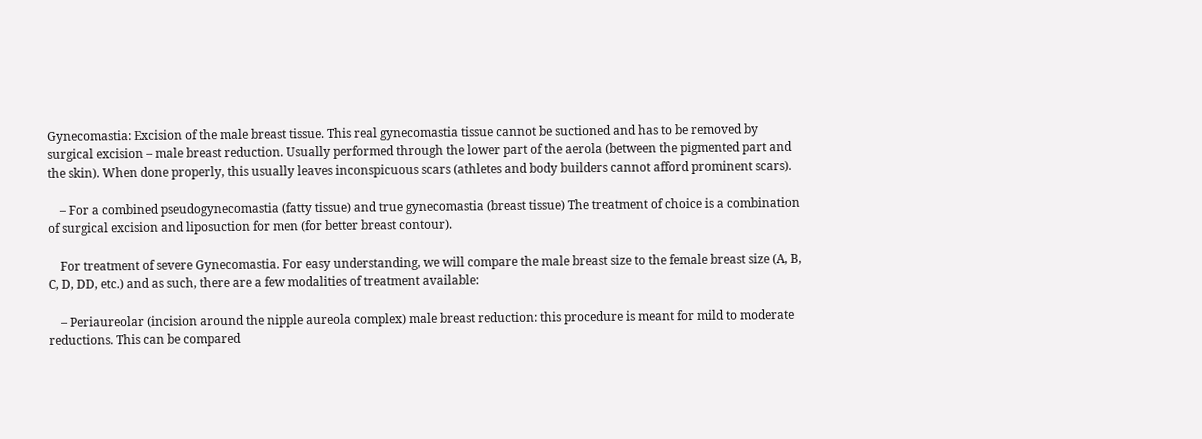Gynecomastia: Excision of the male breast tissue. This real gynecomastia tissue cannot be suctioned and has to be removed by surgical excision – male breast reduction. Usually performed through the lower part of the aerola (between the pigmented part and the skin). When done properly, this usually leaves inconspicuous scars (athletes and body builders cannot afford prominent scars).

    – For a combined pseudogynecomastia (fatty tissue) and true gynecomastia (breast tissue) The treatment of choice is a combination of surgical excision and liposuction for men (for better breast contour).

    For treatment of severe Gynecomastia. For easy understanding, we will compare the male breast size to the female breast size (A, B, C, D, DD, etc.) and as such, there are a few modalities of treatment available:

    – Periaureolar (incision around the nipple aureola complex) male breast reduction: this procedure is meant for mild to moderate reductions. This can be compared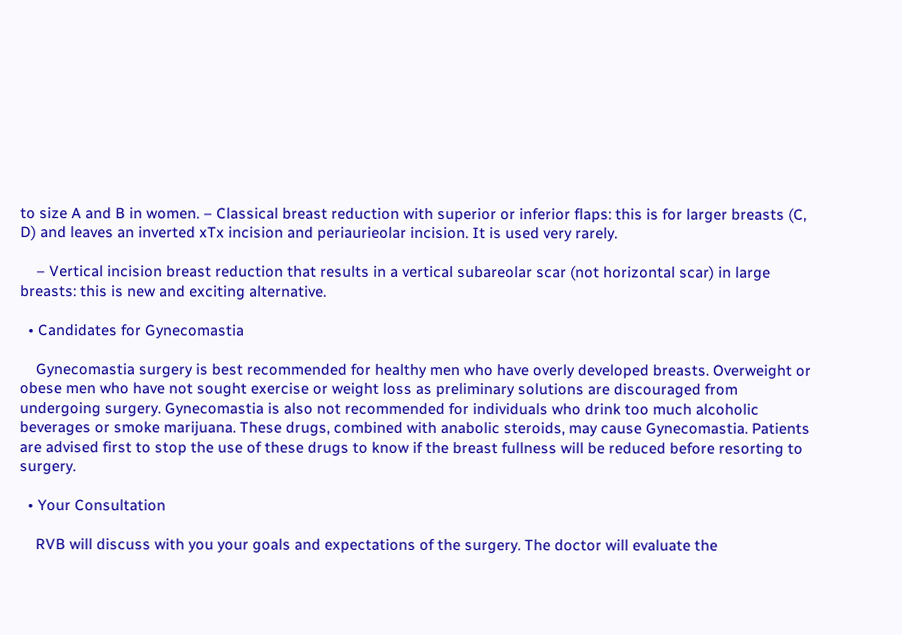to size A and B in women. – Classical breast reduction with superior or inferior flaps: this is for larger breasts (C, D) and leaves an inverted xTx incision and periaurieolar incision. It is used very rarely.

    – Vertical incision breast reduction that results in a vertical subareolar scar (not horizontal scar) in large breasts: this is new and exciting alternative.

  • Candidates for Gynecomastia

    Gynecomastia surgery is best recommended for healthy men who have overly developed breasts. Overweight or obese men who have not sought exercise or weight loss as preliminary solutions are discouraged from undergoing surgery. Gynecomastia is also not recommended for individuals who drink too much alcoholic beverages or smoke marijuana. These drugs, combined with anabolic steroids, may cause Gynecomastia. Patients are advised first to stop the use of these drugs to know if the breast fullness will be reduced before resorting to surgery.

  • Your Consultation

    RVB will discuss with you your goals and expectations of the surgery. The doctor will evaluate the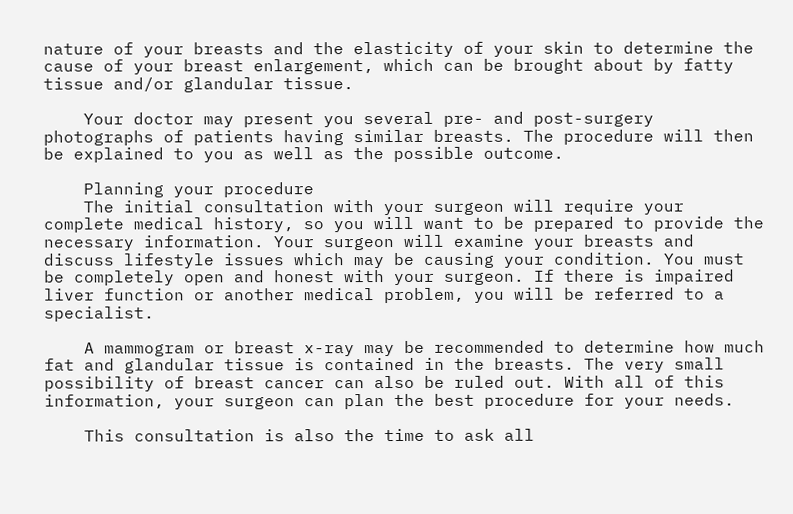nature of your breasts and the elasticity of your skin to determine the cause of your breast enlargement, which can be brought about by fatty tissue and/or glandular tissue.

    Your doctor may present you several pre- and post-surgery photographs of patients having similar breasts. The procedure will then be explained to you as well as the possible outcome.

    Planning your procedure
    The initial consultation with your surgeon will require your complete medical history, so you will want to be prepared to provide the necessary information. Your surgeon will examine your breasts and discuss lifestyle issues which may be causing your condition. You must be completely open and honest with your surgeon. If there is impaired liver function or another medical problem, you will be referred to a specialist.

    A mammogram or breast x-ray may be recommended to determine how much fat and glandular tissue is contained in the breasts. The very small possibility of breast cancer can also be ruled out. With all of this information, your surgeon can plan the best procedure for your needs.

    This consultation is also the time to ask all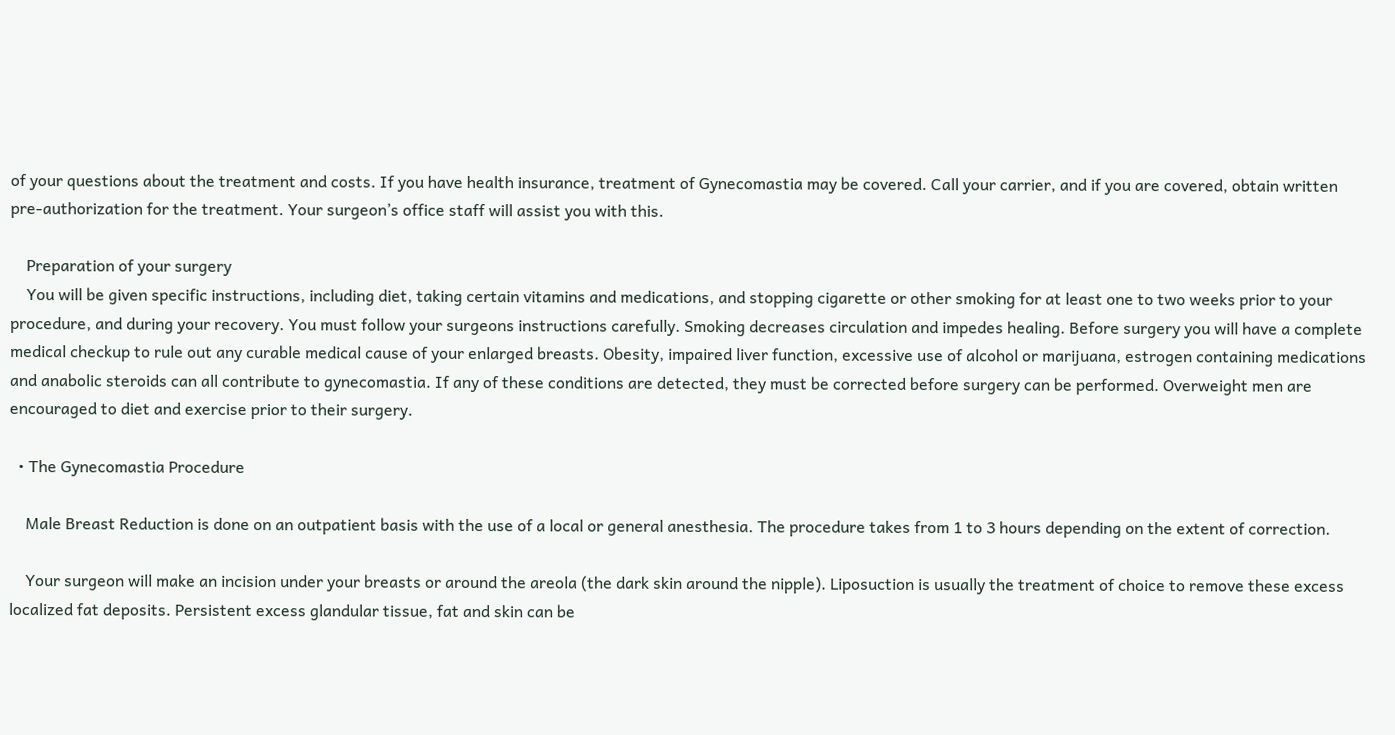of your questions about the treatment and costs. If you have health insurance, treatment of Gynecomastia may be covered. Call your carrier, and if you are covered, obtain written pre-authorization for the treatment. Your surgeon’s office staff will assist you with this.

    Preparation of your surgery
    You will be given specific instructions, including diet, taking certain vitamins and medications, and stopping cigarette or other smoking for at least one to two weeks prior to your procedure, and during your recovery. You must follow your surgeons instructions carefully. Smoking decreases circulation and impedes healing. Before surgery you will have a complete medical checkup to rule out any curable medical cause of your enlarged breasts. Obesity, impaired liver function, excessive use of alcohol or marijuana, estrogen containing medications and anabolic steroids can all contribute to gynecomastia. If any of these conditions are detected, they must be corrected before surgery can be performed. Overweight men are encouraged to diet and exercise prior to their surgery.

  • The Gynecomastia Procedure

    Male Breast Reduction is done on an outpatient basis with the use of a local or general anesthesia. The procedure takes from 1 to 3 hours depending on the extent of correction.

    Your surgeon will make an incision under your breasts or around the areola (the dark skin around the nipple). Liposuction is usually the treatment of choice to remove these excess localized fat deposits. Persistent excess glandular tissue, fat and skin can be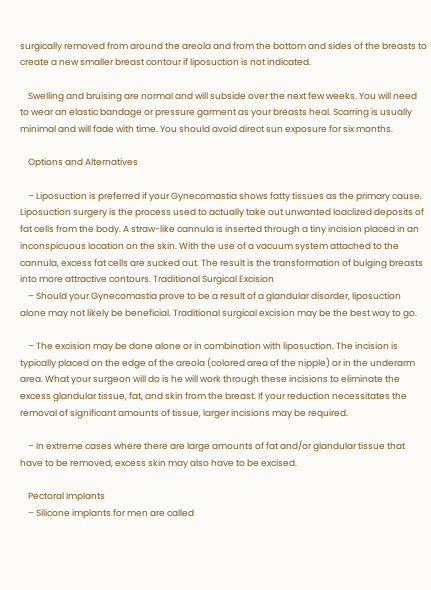surgically removed from around the areola and from the bottom and sides of the breasts to create a new smaller breast contour if liposuction is not indicated.

    Swelling and bruising are normal and will subside over the next few weeks. You will need to wear an elastic bandage or pressure garment as your breasts heal. Scarring is usually minimal and will fade with time. You should avoid direct sun exposure for six months.

    Options and Alternatives

    – Liposuction is preferred if your Gynecomastia shows fatty tissues as the primary cause. Liposuction surgery is the process used to actually take out unwanted loaclized deposits of fat cells from the body. A straw-like cannula is inserted through a tiny incision placed in an inconspicuous location on the skin. With the use of a vacuum system attached to the cannula, excess fat cells are sucked out. The result is the transformation of bulging breasts into more attractive contours. Traditional Surgical Excision
    – Should your Gynecomastia prove to be a result of a glandular disorder, liposuction alone may not likely be beneficial. Traditional surgical excision may be the best way to go.

    – The excision may be done alone or in combination with liposuction. The incision is typically placed on the edge of the areola (colored area of the nipple) or in the underarm area. What your surgeon will do is he will work through these incisions to eliminate the excess glandular tissue, fat, and skin from the breast. If your reduction necessitates the removal of significant amounts of tissue, larger incisions may be required.

    – In extreme cases where there are large amounts of fat and/or glandular tissue that have to be removed, excess skin may also have to be excised.

    Pectoral Implants
    – Silicone implants for men are called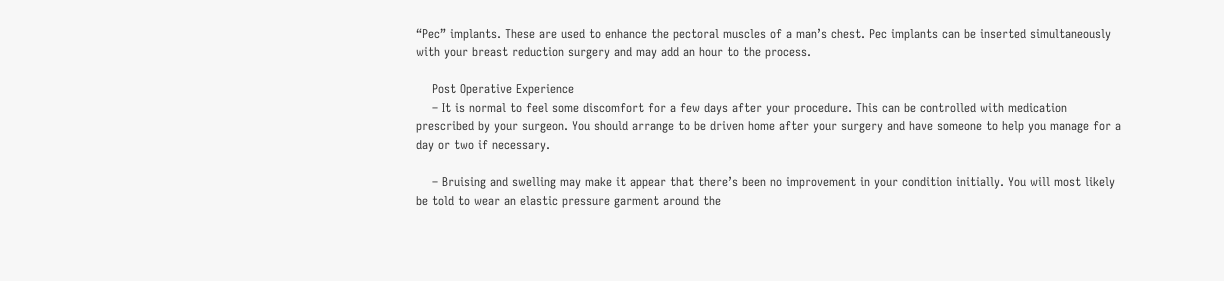“Pec” implants. These are used to enhance the pectoral muscles of a man’s chest. Pec implants can be inserted simultaneously with your breast reduction surgery and may add an hour to the process.

    Post Operative Experience
    – It is normal to feel some discomfort for a few days after your procedure. This can be controlled with medication prescribed by your surgeon. You should arrange to be driven home after your surgery and have someone to help you manage for a day or two if necessary.

    – Bruising and swelling may make it appear that there’s been no improvement in your condition initially. You will most likely be told to wear an elastic pressure garment around the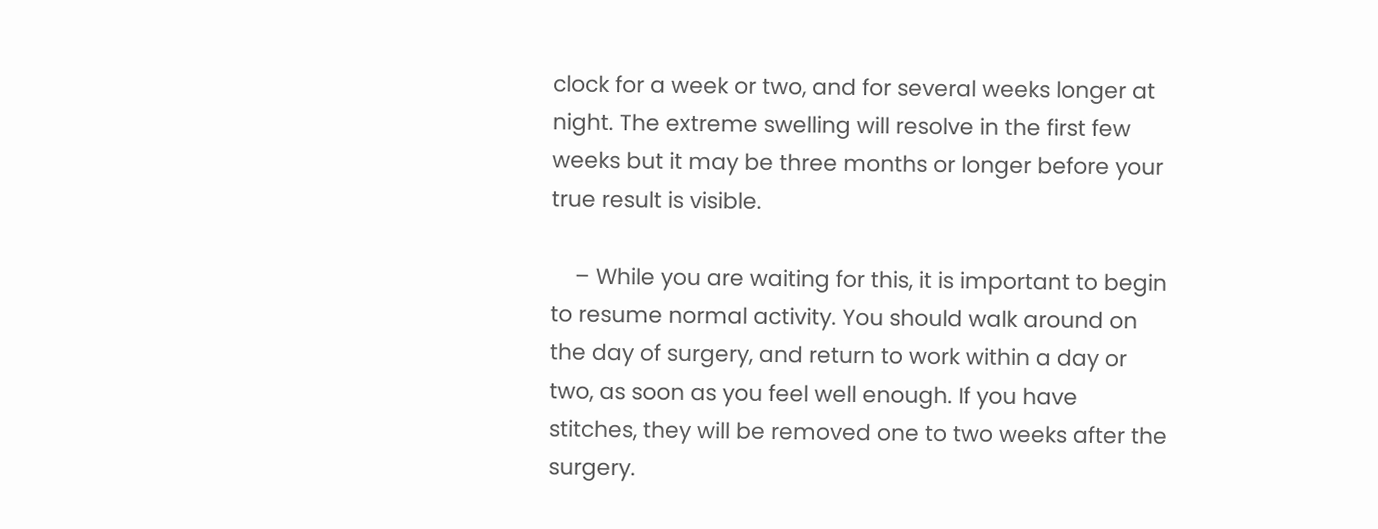clock for a week or two, and for several weeks longer at night. The extreme swelling will resolve in the first few weeks but it may be three months or longer before your true result is visible.

    – While you are waiting for this, it is important to begin to resume normal activity. You should walk around on the day of surgery, and return to work within a day or two, as soon as you feel well enough. If you have stitches, they will be removed one to two weeks after the surgery.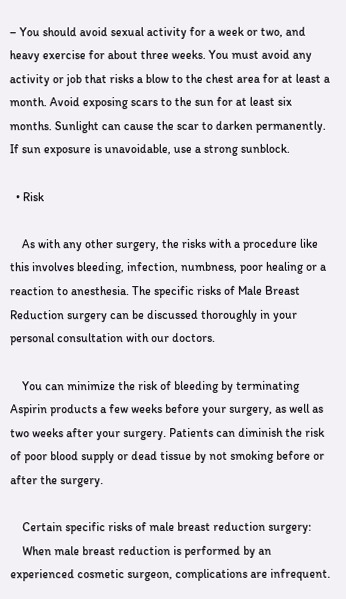– You should avoid sexual activity for a week or two, and heavy exercise for about three weeks. You must avoid any activity or job that risks a blow to the chest area for at least a month. Avoid exposing scars to the sun for at least six months. Sunlight can cause the scar to darken permanently. If sun exposure is unavoidable, use a strong sunblock.

  • Risk

    As with any other surgery, the risks with a procedure like this involves bleeding, infection, numbness, poor healing or a reaction to anesthesia. The specific risks of Male Breast Reduction surgery can be discussed thoroughly in your personal consultation with our doctors.

    You can minimize the risk of bleeding by terminating Aspirin products a few weeks before your surgery, as well as two weeks after your surgery. Patients can diminish the risk of poor blood supply or dead tissue by not smoking before or after the surgery.

    Certain specific risks of male breast reduction surgery:
    When male breast reduction is performed by an experienced cosmetic surgeon, complications are infrequent.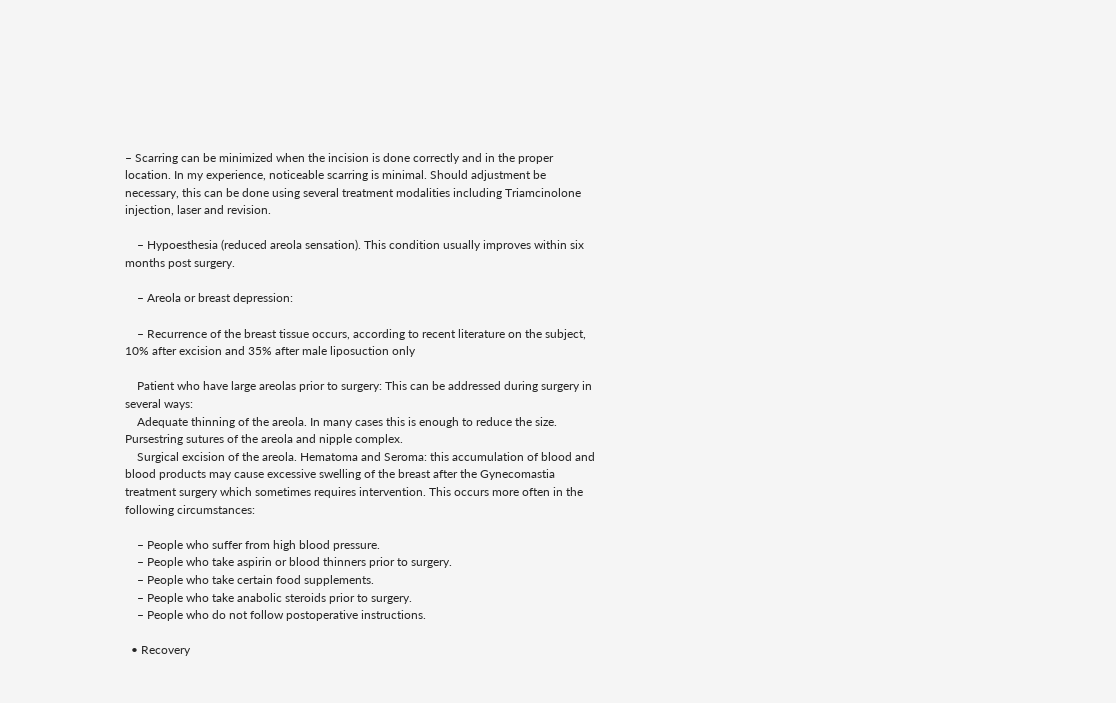– Scarring can be minimized when the incision is done correctly and in the proper location. In my experience, noticeable scarring is minimal. Should adjustment be necessary, this can be done using several treatment modalities including Triamcinolone injection, laser and revision.

    – Hypoesthesia (reduced areola sensation). This condition usually improves within six months post surgery.

    – Areola or breast depression:

    – Recurrence of the breast tissue occurs, according to recent literature on the subject, 10% after excision and 35% after male liposuction only

    Patient who have large areolas prior to surgery: This can be addressed during surgery in several ways:
    Adequate thinning of the areola. In many cases this is enough to reduce the size. Pursestring sutures of the areola and nipple complex.
    Surgical excision of the areola. Hematoma and Seroma: this accumulation of blood and blood products may cause excessive swelling of the breast after the Gynecomastia treatment surgery which sometimes requires intervention. This occurs more often in the following circumstances:

    – People who suffer from high blood pressure.
    – People who take aspirin or blood thinners prior to surgery.
    – People who take certain food supplements.
    – People who take anabolic steroids prior to surgery.
    – People who do not follow postoperative instructions.

  • Recovery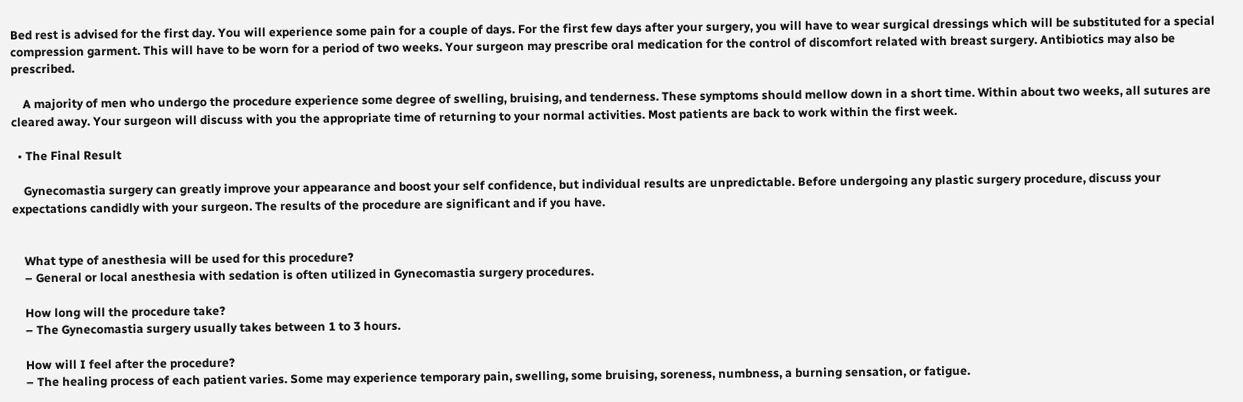Bed rest is advised for the first day. You will experience some pain for a couple of days. For the first few days after your surgery, you will have to wear surgical dressings which will be substituted for a special compression garment. This will have to be worn for a period of two weeks. Your surgeon may prescribe oral medication for the control of discomfort related with breast surgery. Antibiotics may also be prescribed.

    A majority of men who undergo the procedure experience some degree of swelling, bruising, and tenderness. These symptoms should mellow down in a short time. Within about two weeks, all sutures are cleared away. Your surgeon will discuss with you the appropriate time of returning to your normal activities. Most patients are back to work within the first week.

  • The Final Result

    Gynecomastia surgery can greatly improve your appearance and boost your self confidence, but individual results are unpredictable. Before undergoing any plastic surgery procedure, discuss your expectations candidly with your surgeon. The results of the procedure are significant and if you have.


    What type of anesthesia will be used for this procedure?
    – General or local anesthesia with sedation is often utilized in Gynecomastia surgery procedures.

    How long will the procedure take?
    – The Gynecomastia surgery usually takes between 1 to 3 hours.

    How will I feel after the procedure?
    – The healing process of each patient varies. Some may experience temporary pain, swelling, some bruising, soreness, numbness, a burning sensation, or fatigue.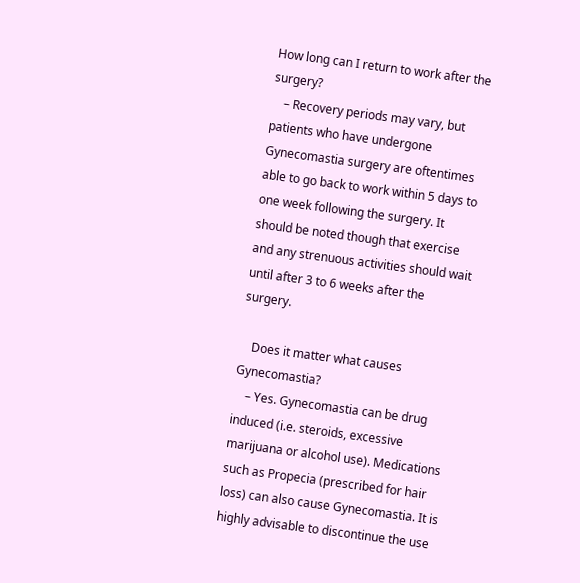How long can I return to work after the surgery?
    – Recovery periods may vary, but patients who have undergone Gynecomastia surgery are oftentimes able to go back to work within 5 days to one week following the surgery. It should be noted though that exercise and any strenuous activities should wait until after 3 to 6 weeks after the surgery.

    Does it matter what causes Gynecomastia?
    – Yes. Gynecomastia can be drug induced (i.e. steroids, excessive marijuana or alcohol use). Medications such as Propecia (prescribed for hair loss) can also cause Gynecomastia. It is highly advisable to discontinue the use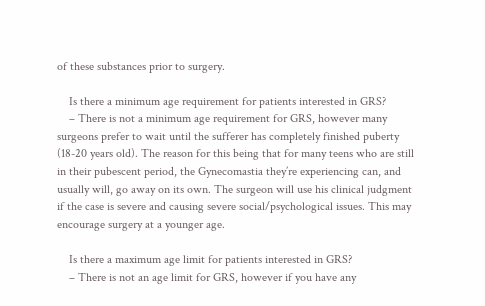of these substances prior to surgery.

    Is there a minimum age requirement for patients interested in GRS?
    – There is not a minimum age requirement for GRS, however many surgeons prefer to wait until the sufferer has completely finished puberty (18-20 years old). The reason for this being that for many teens who are still in their pubescent period, the Gynecomastia they’re experiencing can, and usually will, go away on its own. The surgeon will use his clinical judgment if the case is severe and causing severe social/psychological issues. This may encourage surgery at a younger age.

    Is there a maximum age limit for patients interested in GRS?
    – There is not an age limit for GRS, however if you have any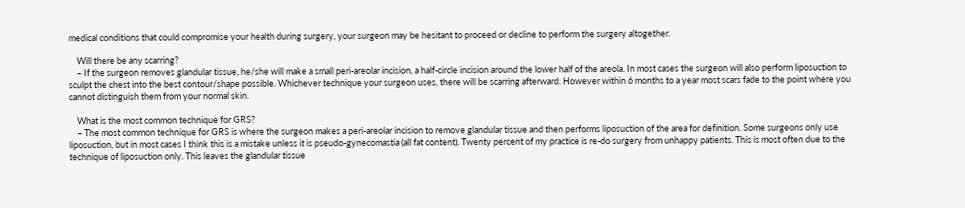medical conditions that could compromise your health during surgery, your surgeon may be hesitant to proceed or decline to perform the surgery altogether.

    Will there be any scarring?
    – If the surgeon removes glandular tissue, he/she will make a small peri-areolar incision, a half-circle incision around the lower half of the areola. In most cases the surgeon will also perform liposuction to sculpt the chest into the best contour/shape possible. Whichever technique your surgeon uses, there will be scarring afterward. However within 6 months to a year most scars fade to the point where you cannot distinguish them from your normal skin.

    What is the most common technique for GRS?
    – The most common technique for GRS is where the surgeon makes a peri-areolar incision to remove glandular tissue and then performs liposuction of the area for definition. Some surgeons only use liposuction, but in most cases I think this is a mistake unless it is pseudo-gynecomastia (all fat content). Twenty percent of my practice is re-do surgery from unhappy patients. This is most often due to the technique of liposuction only. This leaves the glandular tissue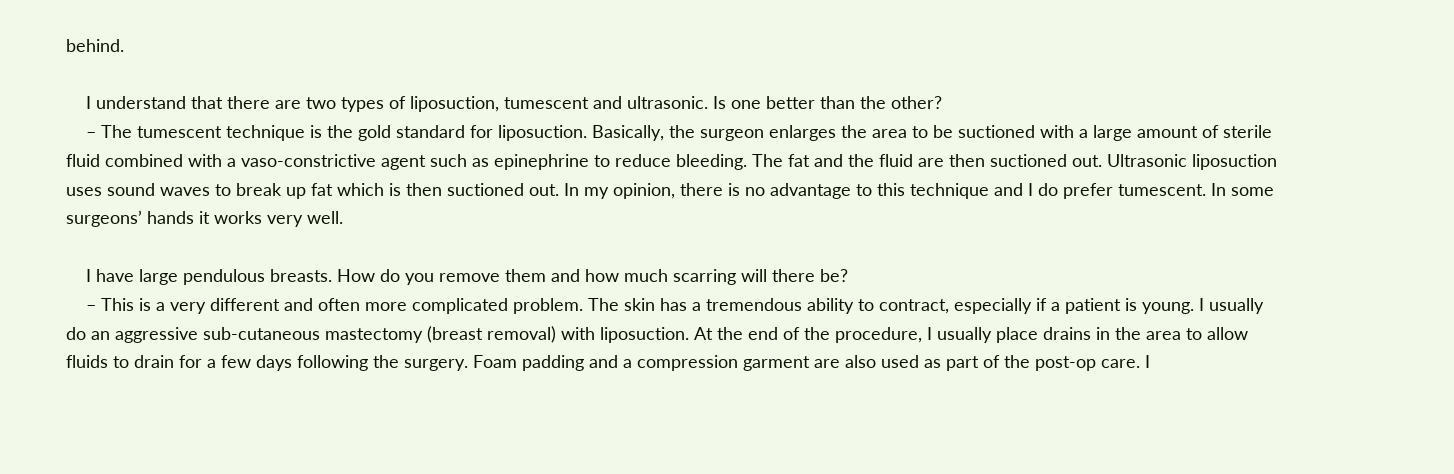behind.

    I understand that there are two types of liposuction, tumescent and ultrasonic. Is one better than the other?
    – The tumescent technique is the gold standard for liposuction. Basically, the surgeon enlarges the area to be suctioned with a large amount of sterile fluid combined with a vaso-constrictive agent such as epinephrine to reduce bleeding. The fat and the fluid are then suctioned out. Ultrasonic liposuction uses sound waves to break up fat which is then suctioned out. In my opinion, there is no advantage to this technique and I do prefer tumescent. In some surgeons’ hands it works very well.

    I have large pendulous breasts. How do you remove them and how much scarring will there be?
    – This is a very different and often more complicated problem. The skin has a tremendous ability to contract, especially if a patient is young. I usually do an aggressive sub-cutaneous mastectomy (breast removal) with liposuction. At the end of the procedure, I usually place drains in the area to allow fluids to drain for a few days following the surgery. Foam padding and a compression garment are also used as part of the post-op care. I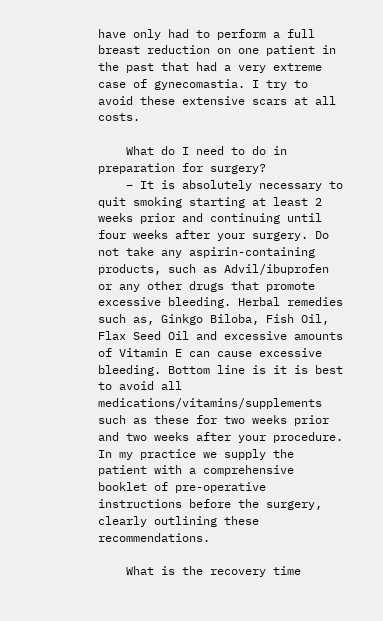have only had to perform a full breast reduction on one patient in the past that had a very extreme case of gynecomastia. I try to avoid these extensive scars at all costs.

    What do I need to do in preparation for surgery?
    – It is absolutely necessary to quit smoking starting at least 2 weeks prior and continuing until four weeks after your surgery. Do not take any aspirin-containing products, such as Advil/ibuprofen or any other drugs that promote excessive bleeding. Herbal remedies such as, Ginkgo Biloba, Fish Oil, Flax Seed Oil and excessive amounts of Vitamin E can cause excessive bleeding. Bottom line is it is best to avoid all medications/vitamins/supplements such as these for two weeks prior and two weeks after your procedure. In my practice we supply the patient with a comprehensive booklet of pre-operative instructions before the surgery, clearly outlining these recommendations.

    What is the recovery time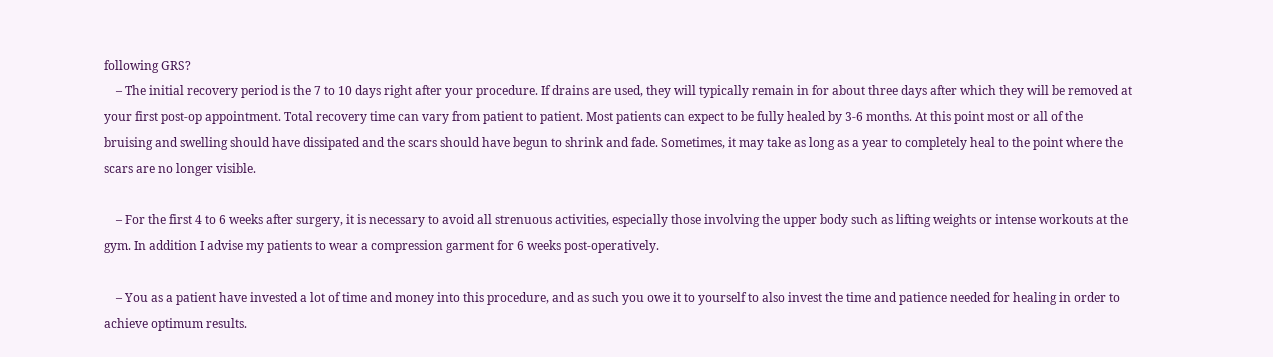following GRS?
    – The initial recovery period is the 7 to 10 days right after your procedure. If drains are used, they will typically remain in for about three days after which they will be removed at your first post-op appointment. Total recovery time can vary from patient to patient. Most patients can expect to be fully healed by 3-6 months. At this point most or all of the bruising and swelling should have dissipated and the scars should have begun to shrink and fade. Sometimes, it may take as long as a year to completely heal to the point where the scars are no longer visible.

    – For the first 4 to 6 weeks after surgery, it is necessary to avoid all strenuous activities, especially those involving the upper body such as lifting weights or intense workouts at the gym. In addition I advise my patients to wear a compression garment for 6 weeks post-operatively.

    – You as a patient have invested a lot of time and money into this procedure, and as such you owe it to yourself to also invest the time and patience needed for healing in order to achieve optimum results.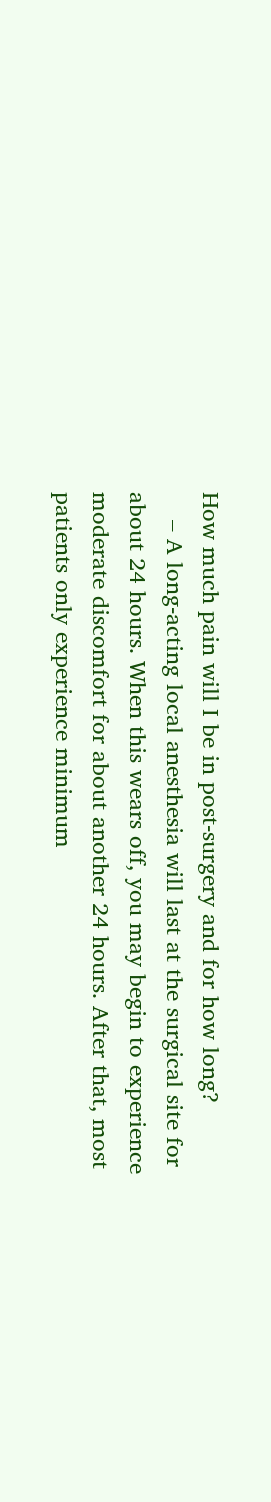How much pain will I be in post-surgery and for how long?
    – A long-acting local anesthesia will last at the surgical site for about 24 hours. When this wears off, you may begin to experience moderate discomfort for about another 24 hours. After that, most patients only experience minimum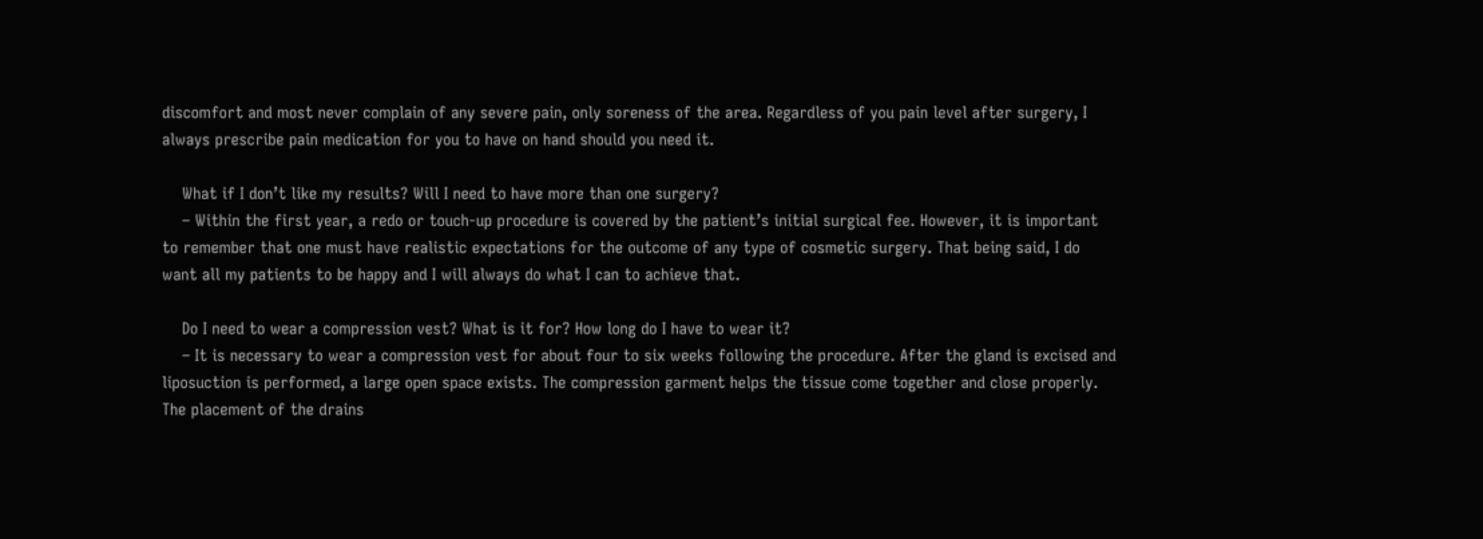discomfort and most never complain of any severe pain, only soreness of the area. Regardless of you pain level after surgery, I always prescribe pain medication for you to have on hand should you need it.

    What if I don’t like my results? Will I need to have more than one surgery?
    – Within the first year, a redo or touch-up procedure is covered by the patient’s initial surgical fee. However, it is important to remember that one must have realistic expectations for the outcome of any type of cosmetic surgery. That being said, I do want all my patients to be happy and I will always do what I can to achieve that.

    Do I need to wear a compression vest? What is it for? How long do I have to wear it?
    – It is necessary to wear a compression vest for about four to six weeks following the procedure. After the gland is excised and liposuction is performed, a large open space exists. The compression garment helps the tissue come together and close properly. The placement of the drains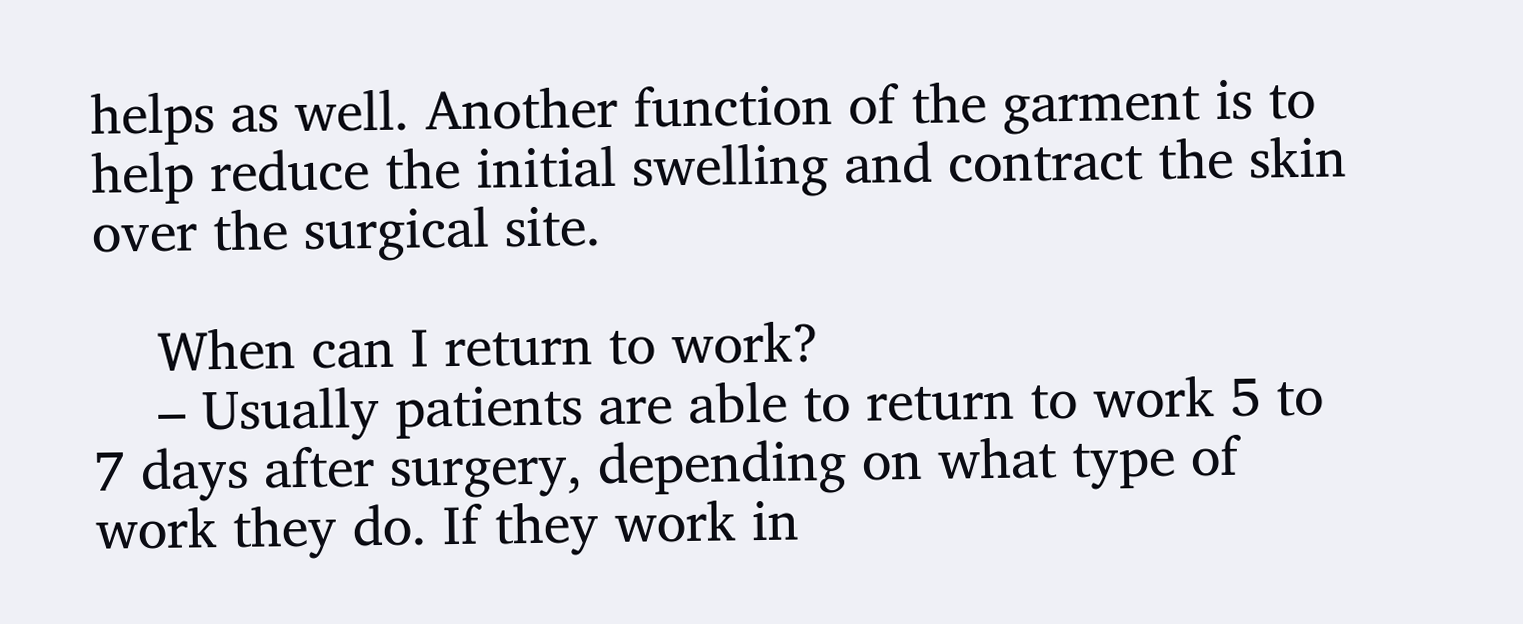helps as well. Another function of the garment is to help reduce the initial swelling and contract the skin over the surgical site.

    When can I return to work?
    – Usually patients are able to return to work 5 to 7 days after surgery, depending on what type of work they do. If they work in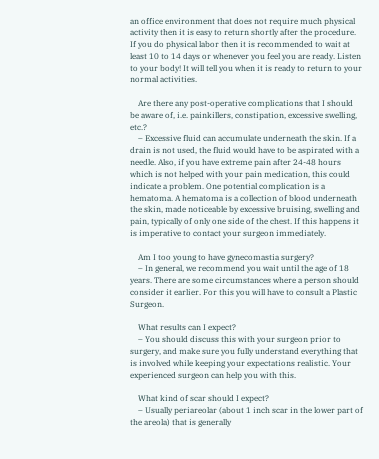an office environment that does not require much physical activity then it is easy to return shortly after the procedure. If you do physical labor then it is recommended to wait at least 10 to 14 days or whenever you feel you are ready. Listen to your body! It will tell you when it is ready to return to your normal activities.

    Are there any post-operative complications that I should be aware of, i.e. painkillers, constipation, excessive swelling, etc.?
    – Excessive fluid can accumulate underneath the skin. If a drain is not used, the fluid would have to be aspirated with a needle. Also, if you have extreme pain after 24-48 hours which is not helped with your pain medication, this could indicate a problem. One potential complication is a hematoma. A hematoma is a collection of blood underneath the skin, made noticeable by excessive bruising, swelling and pain, typically of only one side of the chest. If this happens it is imperative to contact your surgeon immediately.

    Am I too young to have gynecomastia surgery?
    – In general, we recommend you wait until the age of 18 years. There are some circumstances where a person should consider it earlier. For this you will have to consult a Plastic Surgeon.

    What results can I expect?
    – You should discuss this with your surgeon prior to surgery, and make sure you fully understand everything that is involved while keeping your expectations realistic. Your experienced surgeon can help you with this.

    What kind of scar should I expect?
    – Usually periareolar (about 1 inch scar in the lower part of the areola) that is generally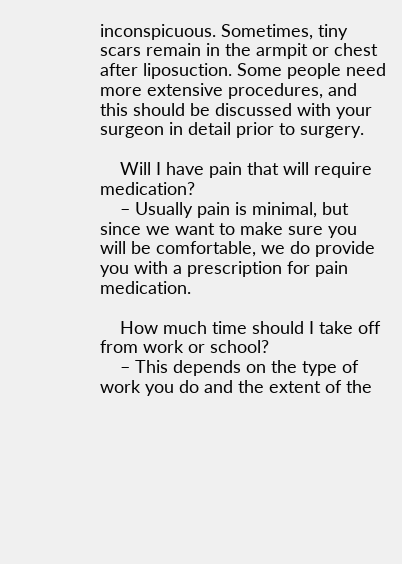inconspicuous. Sometimes, tiny scars remain in the armpit or chest after liposuction. Some people need more extensive procedures, and this should be discussed with your surgeon in detail prior to surgery.

    Will I have pain that will require medication?
    – Usually pain is minimal, but since we want to make sure you will be comfortable, we do provide you with a prescription for pain medication.

    How much time should I take off from work or school?
    – This depends on the type of work you do and the extent of the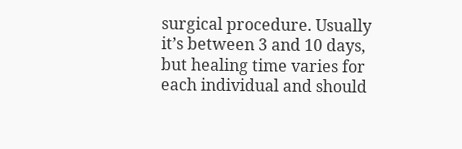surgical procedure. Usually it’s between 3 and 10 days, but healing time varies for each individual and should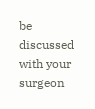be discussed with your surgeon